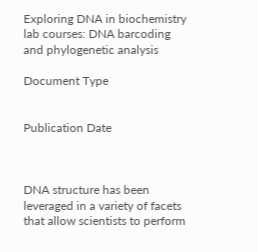Exploring DNA in biochemistry lab courses: DNA barcoding and phylogenetic analysis

Document Type


Publication Date



DNA structure has been leveraged in a variety of facets that allow scientists to perform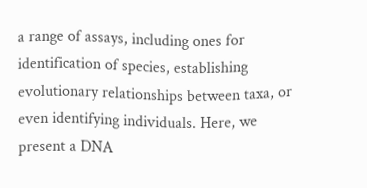a range of assays, including ones for identification of species, establishing evolutionary relationships between taxa, or even identifying individuals. Here, we present a DNA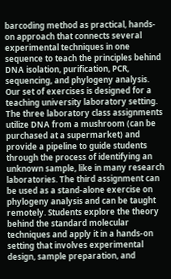barcoding method as practical, hands-on approach that connects several experimental techniques in one sequence to teach the principles behind DNA isolation, purification, PCR, sequencing, and phylogeny analysis. Our set of exercises is designed for a teaching university laboratory setting. The three laboratory class assignments utilize DNA from a mushroom (can be purchased at a supermarket) and provide a pipeline to guide students through the process of identifying an unknown sample, like in many research laboratories. The third assignment can be used as a stand-alone exercise on phylogeny analysis and can be taught remotely. Students explore the theory behind the standard molecular techniques and apply it in a hands-on setting that involves experimental design, sample preparation, and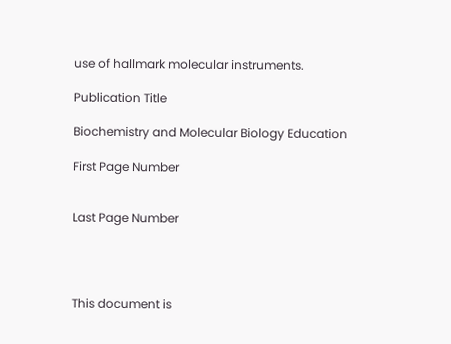use of hallmark molecular instruments.

Publication Title

Biochemistry and Molecular Biology Education

First Page Number


Last Page Number




This document is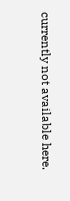currently not available here.